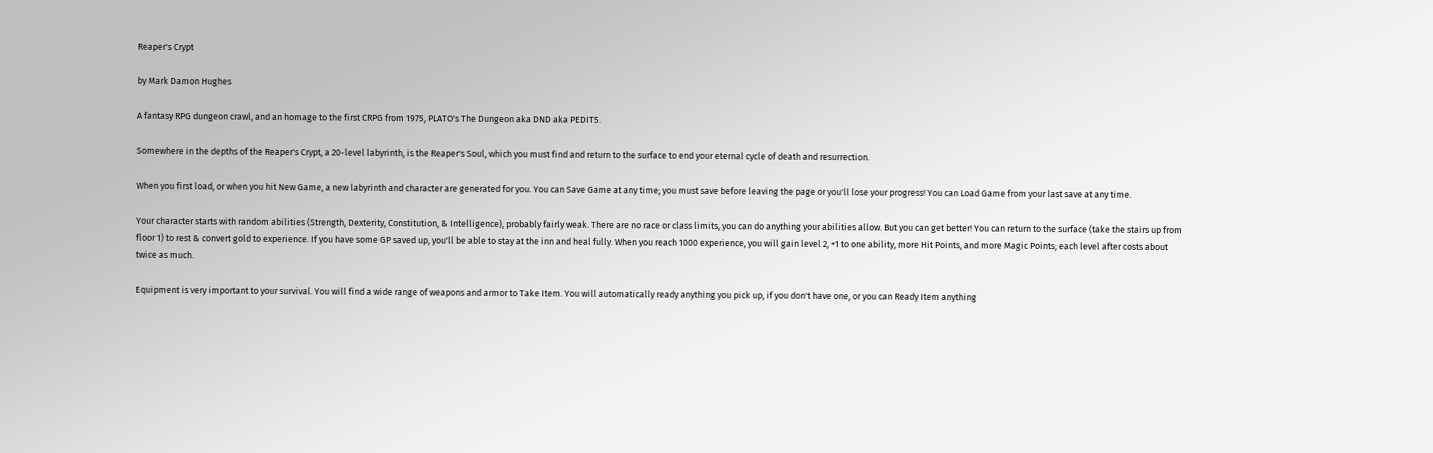Reaper's Crypt

by Mark Damon Hughes

A fantasy RPG dungeon crawl, and an homage to the first CRPG from 1975, PLATO's The Dungeon aka DND aka PEDIT5.

Somewhere in the depths of the Reaper's Crypt, a 20-level labyrinth, is the Reaper's Soul, which you must find and return to the surface to end your eternal cycle of death and resurrection.

When you first load, or when you hit New Game, a new labyrinth and character are generated for you. You can Save Game at any time; you must save before leaving the page or you'll lose your progress! You can Load Game from your last save at any time.

Your character starts with random abilities (Strength, Dexterity, Constitution, & Intelligence), probably fairly weak. There are no race or class limits, you can do anything your abilities allow. But you can get better! You can return to the surface (take the stairs up from floor 1) to rest & convert gold to experience. If you have some GP saved up, you'll be able to stay at the inn and heal fully. When you reach 1000 experience, you will gain level 2, +1 to one ability, more Hit Points, and more Magic Points; each level after costs about twice as much.

Equipment is very important to your survival. You will find a wide range of weapons and armor to Take Item. You will automatically ready anything you pick up, if you don't have one, or you can Ready Item anything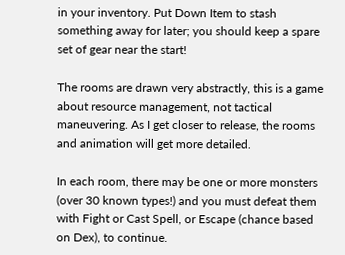in your inventory. Put Down Item to stash something away for later; you should keep a spare set of gear near the start!

The rooms are drawn very abstractly, this is a game about resource management, not tactical maneuvering. As I get closer to release, the rooms and animation will get more detailed.

In each room, there may be one or more monsters (over 30 known types!) and you must defeat them with Fight or Cast Spell, or Escape (chance based on Dex), to continue.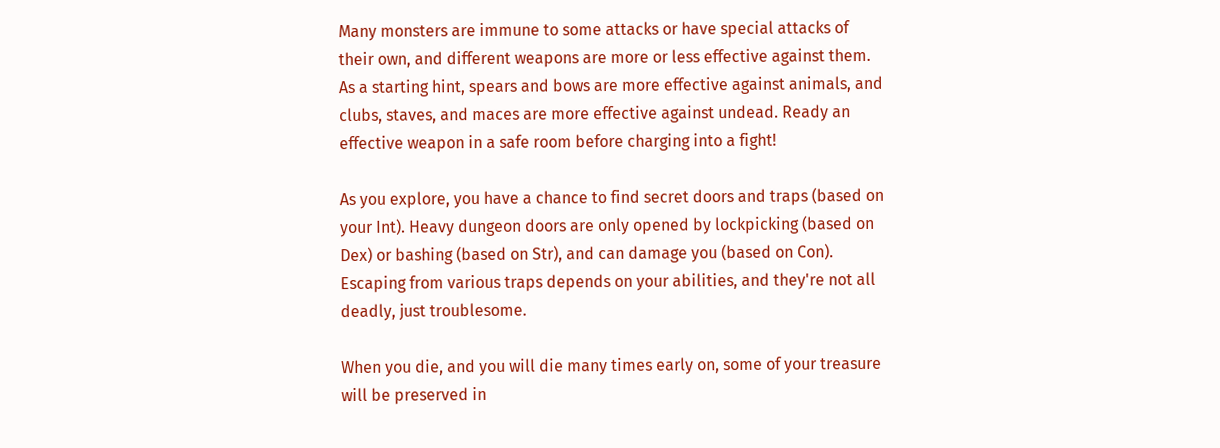Many monsters are immune to some attacks or have special attacks of their own, and different weapons are more or less effective against them. As a starting hint, spears and bows are more effective against animals, and clubs, staves, and maces are more effective against undead. Ready an effective weapon in a safe room before charging into a fight!

As you explore, you have a chance to find secret doors and traps (based on your Int). Heavy dungeon doors are only opened by lockpicking (based on Dex) or bashing (based on Str), and can damage you (based on Con). Escaping from various traps depends on your abilities, and they're not all deadly, just troublesome.

When you die, and you will die many times early on, some of your treasure will be preserved in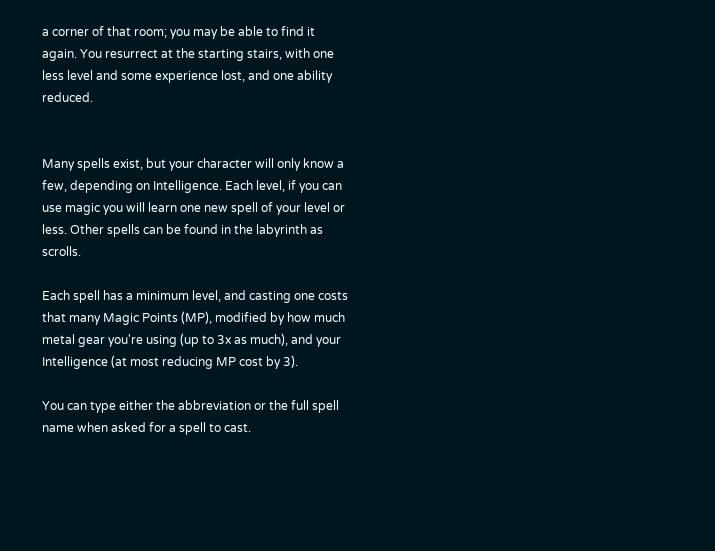a corner of that room; you may be able to find it again. You resurrect at the starting stairs, with one less level and some experience lost, and one ability reduced.


Many spells exist, but your character will only know a few, depending on Intelligence. Each level, if you can use magic you will learn one new spell of your level or less. Other spells can be found in the labyrinth as scrolls.

Each spell has a minimum level, and casting one costs that many Magic Points (MP), modified by how much metal gear you're using (up to 3x as much), and your Intelligence (at most reducing MP cost by 3).

You can type either the abbreviation or the full spell name when asked for a spell to cast.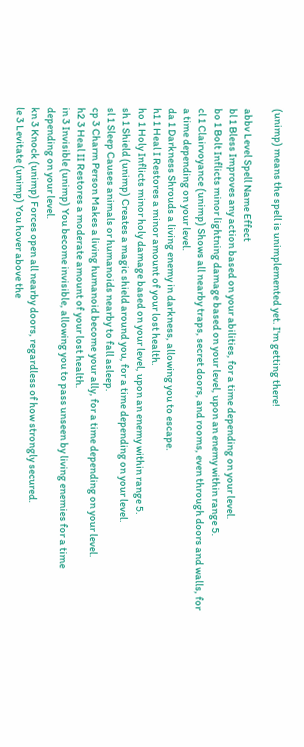(unimp) means the spell is unimplemented yet. I'm getting there!

abbv Level Spell Name Effect
bl 1 Bless Improves any action based on your abilities, for a time depending on your level.
bo 1 Bolt Inflicts minor lightning damage based on your level, upon an enemy within range 5.
cl 1 Clairvoyance (unimp) Shows all nearby traps, secret doors, and rooms, even through doors and walls, for a time depending on your level.
da 1 Darkness Shrouds a living enemy in darkness, allowing you to escape.
h1 1 Heal I Restores a minor amount of your lost health.
ho 1 Holy Inflicts minor holy damage based on your level, upon an enemy within range 5.
sh 1 Shield (unimp) Creates a magic shield around you, for a time depending on your level.
sl 1 Sleep Causes animals or humanoids nearby to fall asleep.
cp 3 Charm Person Makes a living humanoid become your ally, for a time depending on your level.
h2 3 Heal II Restores a moderate amount of your lost health.
in 3 Invisible (unimp) You become invisible, allowing you to pass unseen by living enemies for a time depending on your level.
kn 3 Knock (unimp) Forces open all nearby doors, regardless of how strongly secured.
le 3 Levitate (unimp) You hover above the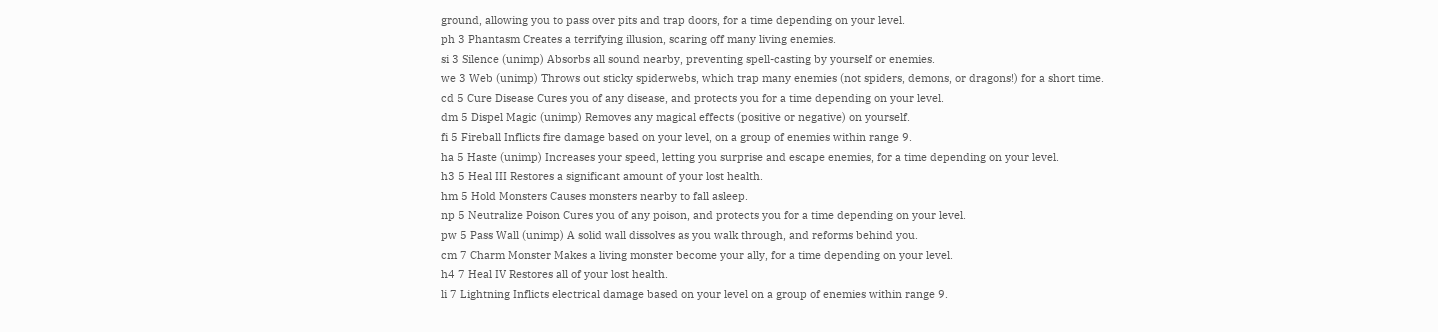ground, allowing you to pass over pits and trap doors, for a time depending on your level.
ph 3 Phantasm Creates a terrifying illusion, scaring off many living enemies.
si 3 Silence (unimp) Absorbs all sound nearby, preventing spell-casting by yourself or enemies.
we 3 Web (unimp) Throws out sticky spiderwebs, which trap many enemies (not spiders, demons, or dragons!) for a short time.
cd 5 Cure Disease Cures you of any disease, and protects you for a time depending on your level.
dm 5 Dispel Magic (unimp) Removes any magical effects (positive or negative) on yourself.
fi 5 Fireball Inflicts fire damage based on your level, on a group of enemies within range 9.
ha 5 Haste (unimp) Increases your speed, letting you surprise and escape enemies, for a time depending on your level.
h3 5 Heal III Restores a significant amount of your lost health.
hm 5 Hold Monsters Causes monsters nearby to fall asleep.
np 5 Neutralize Poison Cures you of any poison, and protects you for a time depending on your level.
pw 5 Pass Wall (unimp) A solid wall dissolves as you walk through, and reforms behind you.
cm 7 Charm Monster Makes a living monster become your ally, for a time depending on your level.
h4 7 Heal IV Restores all of your lost health.
li 7 Lightning Inflicts electrical damage based on your level on a group of enemies within range 9.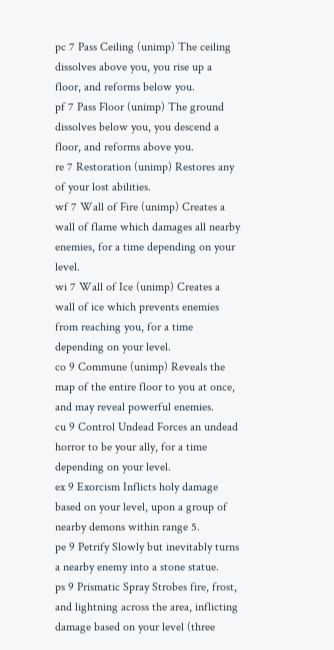pc 7 Pass Ceiling (unimp) The ceiling dissolves above you, you rise up a floor, and reforms below you.
pf 7 Pass Floor (unimp) The ground dissolves below you, you descend a floor, and reforms above you.
re 7 Restoration (unimp) Restores any of your lost abilities.
wf 7 Wall of Fire (unimp) Creates a wall of flame which damages all nearby enemies, for a time depending on your level.
wi 7 Wall of Ice (unimp) Creates a wall of ice which prevents enemies from reaching you, for a time depending on your level.
co 9 Commune (unimp) Reveals the map of the entire floor to you at once, and may reveal powerful enemies.
cu 9 Control Undead Forces an undead horror to be your ally, for a time depending on your level.
ex 9 Exorcism Inflicts holy damage based on your level, upon a group of nearby demons within range 5.
pe 9 Petrify Slowly but inevitably turns a nearby enemy into a stone statue.
ps 9 Prismatic Spray Strobes fire, frost, and lightning across the area, inflicting damage based on your level (three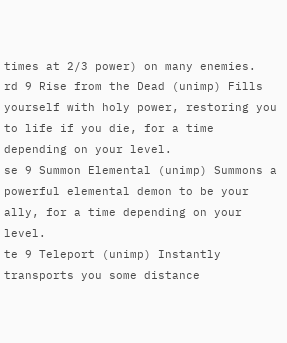times at 2/3 power) on many enemies.
rd 9 Rise from the Dead (unimp) Fills yourself with holy power, restoring you to life if you die, for a time depending on your level.
se 9 Summon Elemental (unimp) Summons a powerful elemental demon to be your ally, for a time depending on your level.
te 9 Teleport (unimp) Instantly transports you some distance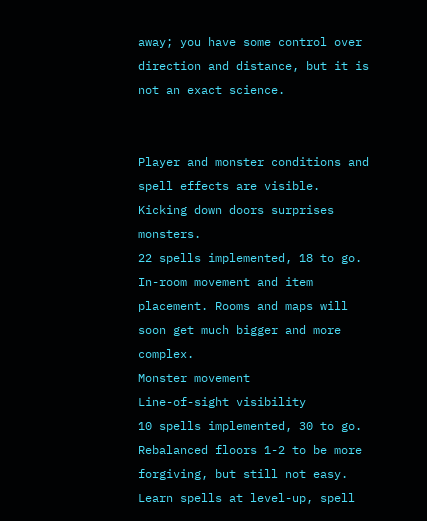away; you have some control over direction and distance, but it is not an exact science.


Player and monster conditions and spell effects are visible.
Kicking down doors surprises monsters.
22 spells implemented, 18 to go.
In-room movement and item placement. Rooms and maps will soon get much bigger and more complex.
Monster movement
Line-of-sight visibility
10 spells implemented, 30 to go.
Rebalanced floors 1-2 to be more forgiving, but still not easy.
Learn spells at level-up, spell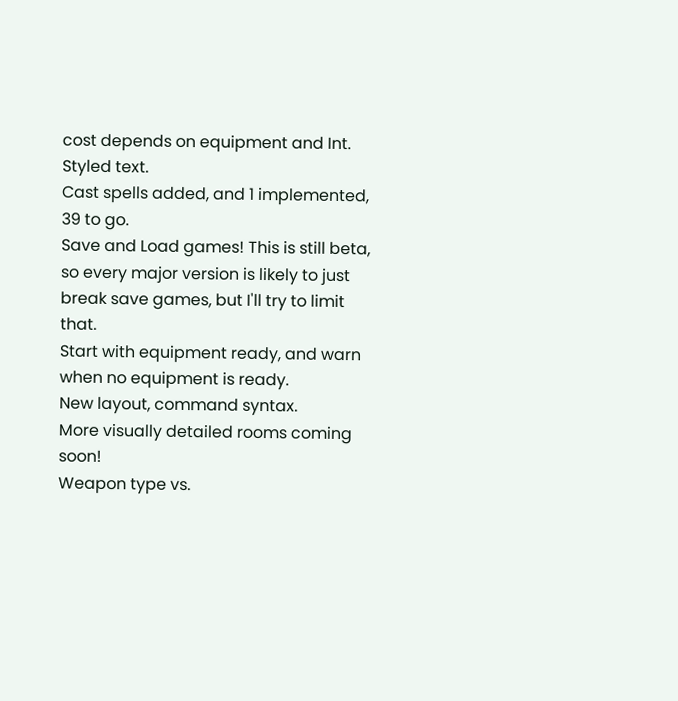cost depends on equipment and Int.
Styled text.
Cast spells added, and 1 implemented, 39 to go.
Save and Load games! This is still beta, so every major version is likely to just break save games, but I'll try to limit that.
Start with equipment ready, and warn when no equipment is ready.
New layout, command syntax.
More visually detailed rooms coming soon!
Weapon type vs.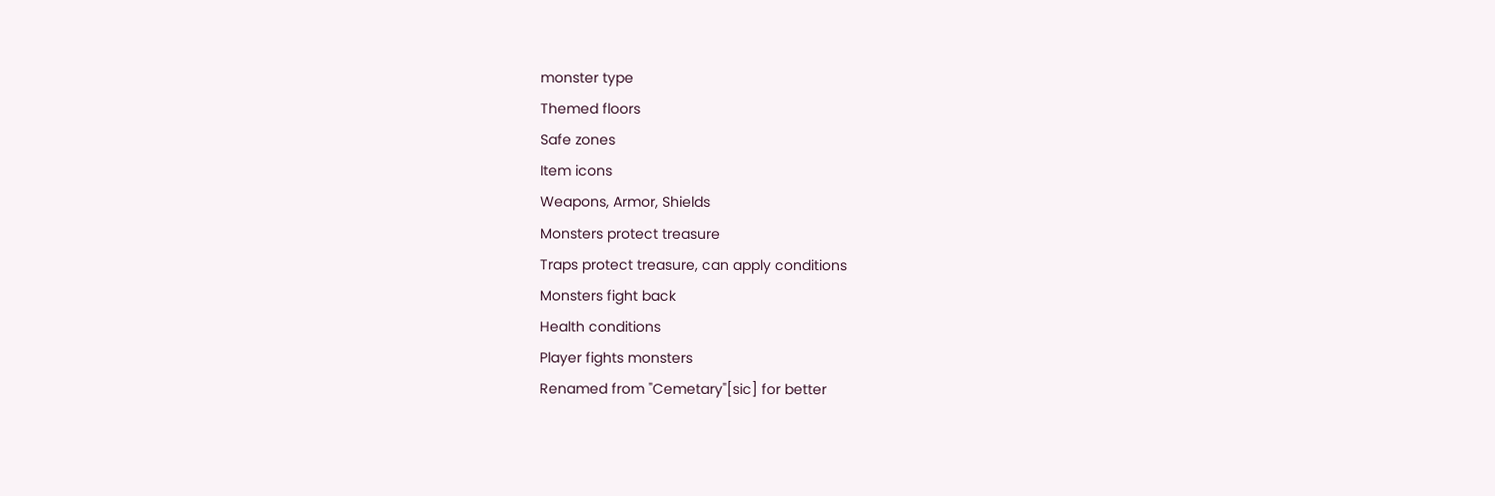monster type
Themed floors
Safe zones
Item icons
Weapons, Armor, Shields
Monsters protect treasure
Traps protect treasure, can apply conditions
Monsters fight back
Health conditions
Player fights monsters
Renamed from "Cemetary"[sic] for better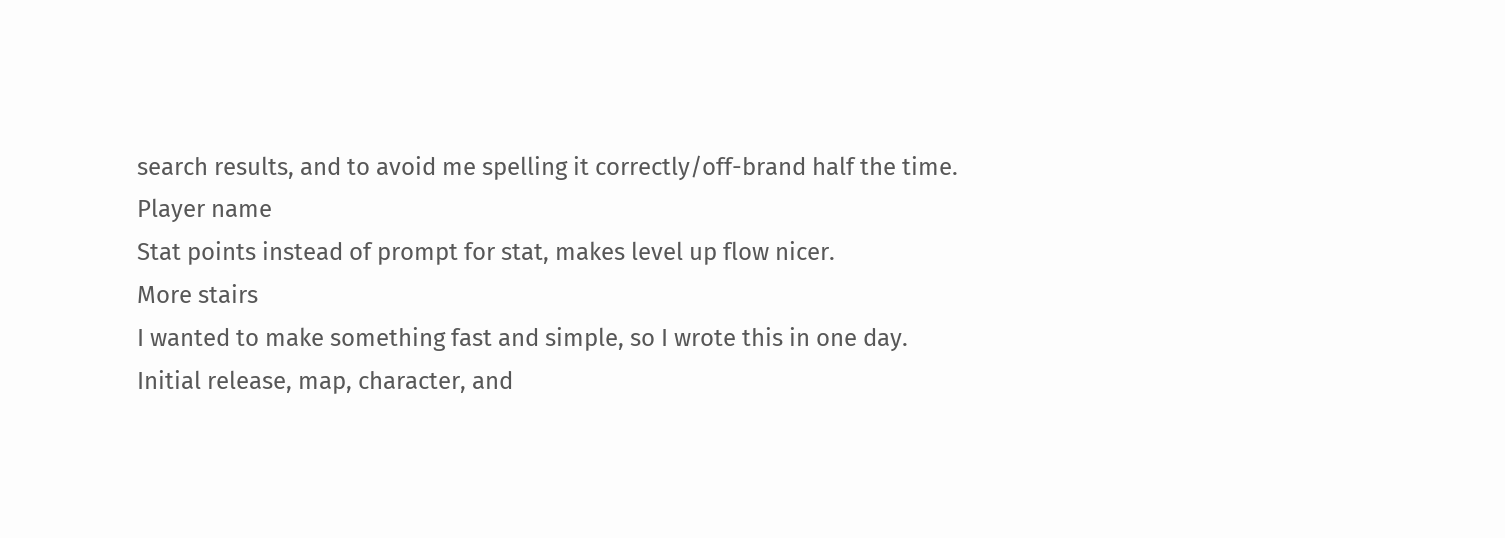search results, and to avoid me spelling it correctly/off-brand half the time.
Player name
Stat points instead of prompt for stat, makes level up flow nicer.
More stairs
I wanted to make something fast and simple, so I wrote this in one day.
Initial release, map, character, and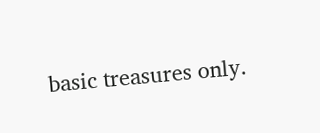basic treasures only.